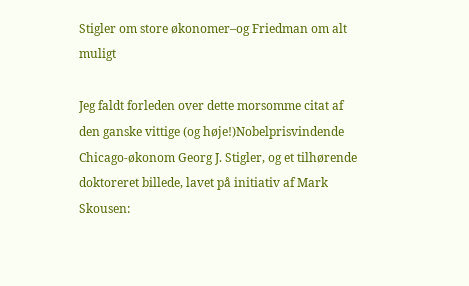Stigler om store økonomer–og Friedman om alt muligt

Jeg faldt forleden over dette morsomme citat af den ganske vittige (og høje!)Nobelprisvindende Chicago-økonom Georg J. Stigler, og et tilhørende doktoreret billede, lavet på initiativ af Mark Skousen: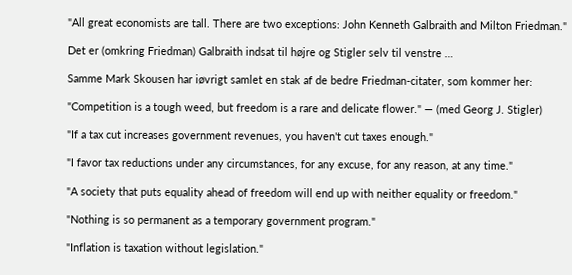"All great economists are tall. There are two exceptions: John Kenneth Galbraith and Milton Friedman."

Det er (omkring Friedman) Galbraith indsat til højre og Stigler selv til venstre …

Samme Mark Skousen har iøvrigt samlet en stak af de bedre Friedman-citater, som kommer her:

"Competition is a tough weed, but freedom is a rare and delicate flower." — (med Georg J. Stigler)

"If a tax cut increases government revenues, you haven't cut taxes enough."

"I favor tax reductions under any circumstances, for any excuse, for any reason, at any time."

"A society that puts equality ahead of freedom will end up with neither equality or freedom."

"Nothing is so permanent as a temporary government program."

"Inflation is taxation without legislation."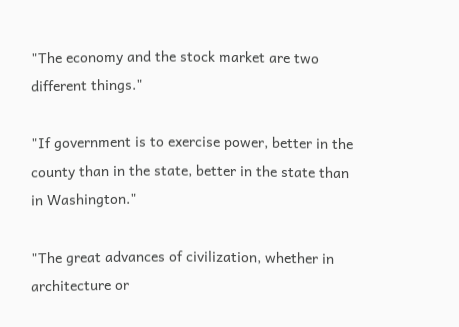"The economy and the stock market are two different things."

"If government is to exercise power, better in the county than in the state, better in the state than in Washington."

"The great advances of civilization, whether in architecture or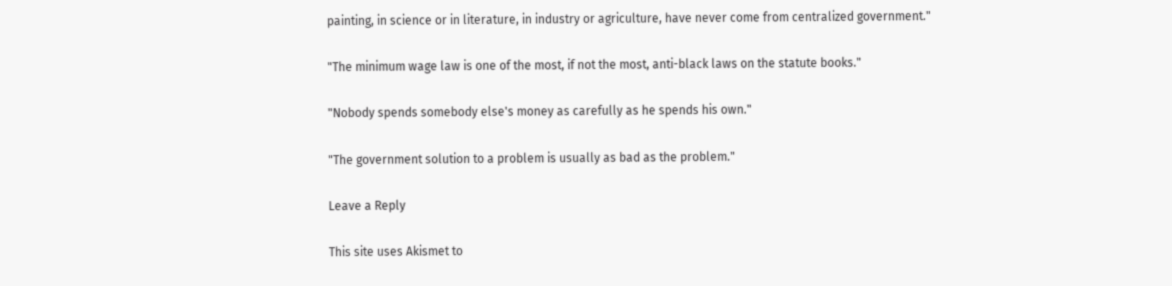painting, in science or in literature, in industry or agriculture, have never come from centralized government."

"The minimum wage law is one of the most, if not the most, anti-black laws on the statute books."

"Nobody spends somebody else's money as carefully as he spends his own."

"The government solution to a problem is usually as bad as the problem."

Leave a Reply

This site uses Akismet to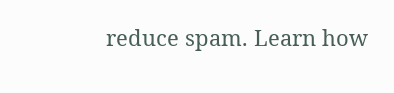reduce spam. Learn how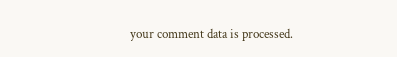your comment data is processed.